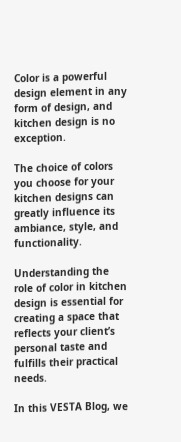Color is a powerful design element in any form of design, and kitchen design is no exception.

The choice of colors you choose for your kitchen designs can greatly influence its ambiance, style, and functionality.

Understanding the role of color in kitchen design is essential for creating a space that reflects your client’s personal taste and fulfills their practical needs.

In this VESTA Blog, we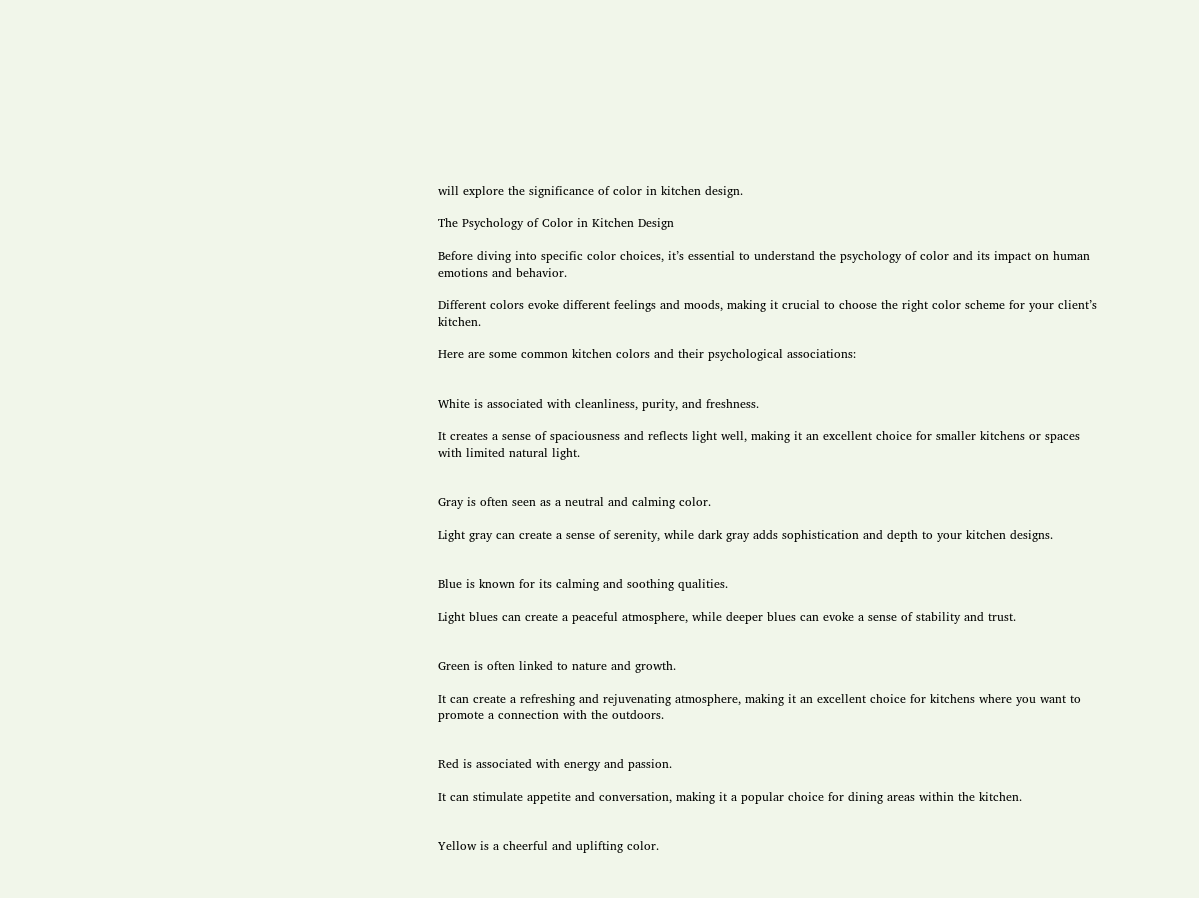will explore the significance of color in kitchen design.

The Psychology of Color in Kitchen Design

Before diving into specific color choices, it’s essential to understand the psychology of color and its impact on human emotions and behavior.

Different colors evoke different feelings and moods, making it crucial to choose the right color scheme for your client’s kitchen.

Here are some common kitchen colors and their psychological associations:


White is associated with cleanliness, purity, and freshness.

It creates a sense of spaciousness and reflects light well, making it an excellent choice for smaller kitchens or spaces with limited natural light.


Gray is often seen as a neutral and calming color.

Light gray can create a sense of serenity, while dark gray adds sophistication and depth to your kitchen designs.


Blue is known for its calming and soothing qualities.

Light blues can create a peaceful atmosphere, while deeper blues can evoke a sense of stability and trust.


Green is often linked to nature and growth.

It can create a refreshing and rejuvenating atmosphere, making it an excellent choice for kitchens where you want to promote a connection with the outdoors.


Red is associated with energy and passion.

It can stimulate appetite and conversation, making it a popular choice for dining areas within the kitchen.


Yellow is a cheerful and uplifting color.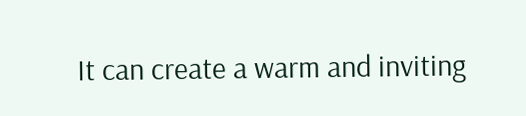It can create a warm and inviting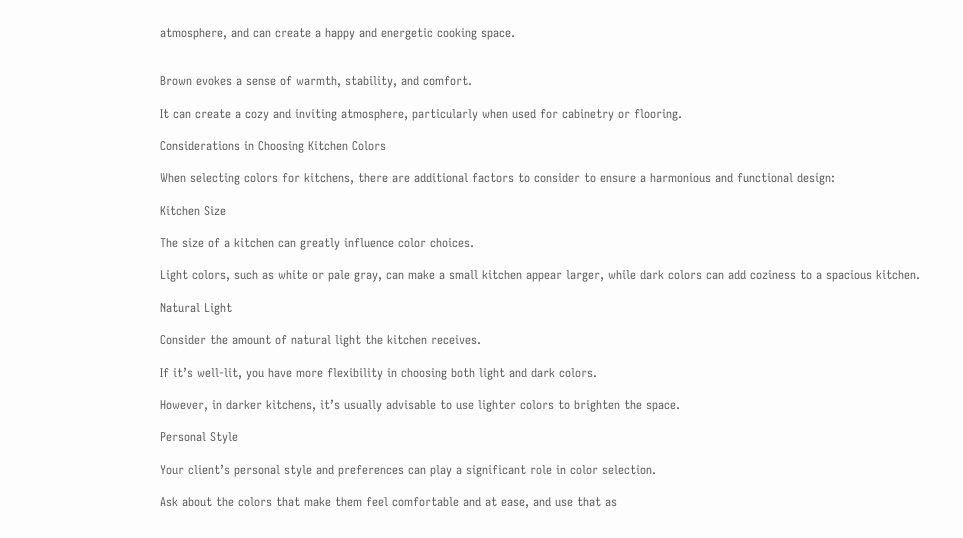atmosphere, and can create a happy and energetic cooking space.


Brown evokes a sense of warmth, stability, and comfort.

It can create a cozy and inviting atmosphere, particularly when used for cabinetry or flooring.

Considerations in Choosing Kitchen Colors

When selecting colors for kitchens, there are additional factors to consider to ensure a harmonious and functional design:

Kitchen Size

The size of a kitchen can greatly influence color choices.

Light colors, such as white or pale gray, can make a small kitchen appear larger, while dark colors can add coziness to a spacious kitchen.

Natural Light

Consider the amount of natural light the kitchen receives.

If it’s well-lit, you have more flexibility in choosing both light and dark colors.

However, in darker kitchens, it’s usually advisable to use lighter colors to brighten the space.

Personal Style

Your client’s personal style and preferences can play a significant role in color selection.

Ask about the colors that make them feel comfortable and at ease, and use that as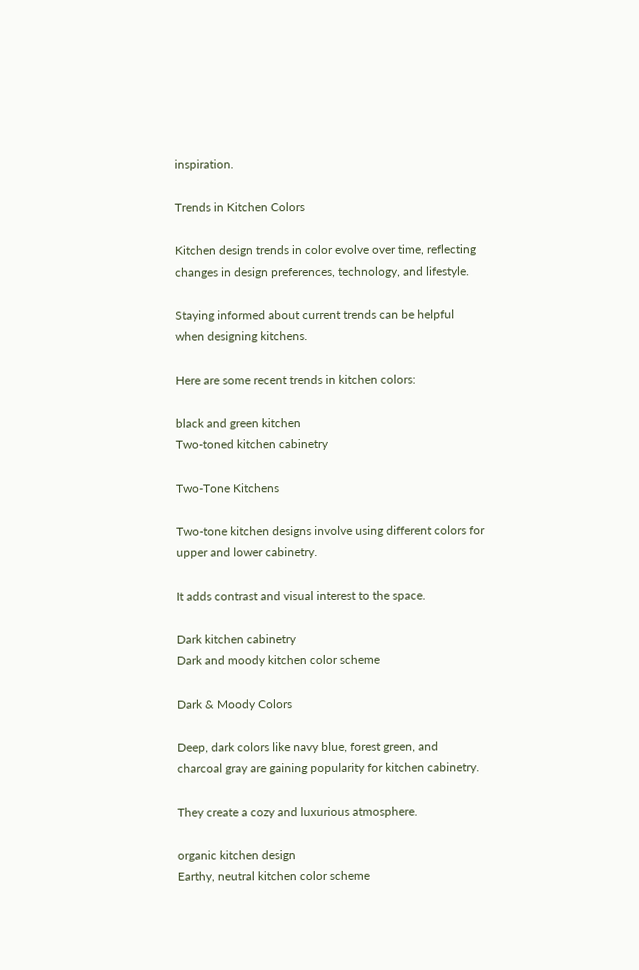inspiration.

Trends in Kitchen Colors

Kitchen design trends in color evolve over time, reflecting changes in design preferences, technology, and lifestyle.

Staying informed about current trends can be helpful when designing kitchens.

Here are some recent trends in kitchen colors:

black and green kitchen
Two-toned kitchen cabinetry

Two-Tone Kitchens

Two-tone kitchen designs involve using different colors for upper and lower cabinetry.

It adds contrast and visual interest to the space.

Dark kitchen cabinetry
Dark and moody kitchen color scheme

Dark & Moody Colors

Deep, dark colors like navy blue, forest green, and charcoal gray are gaining popularity for kitchen cabinetry.

They create a cozy and luxurious atmosphere.

organic kitchen design
Earthy, neutral kitchen color scheme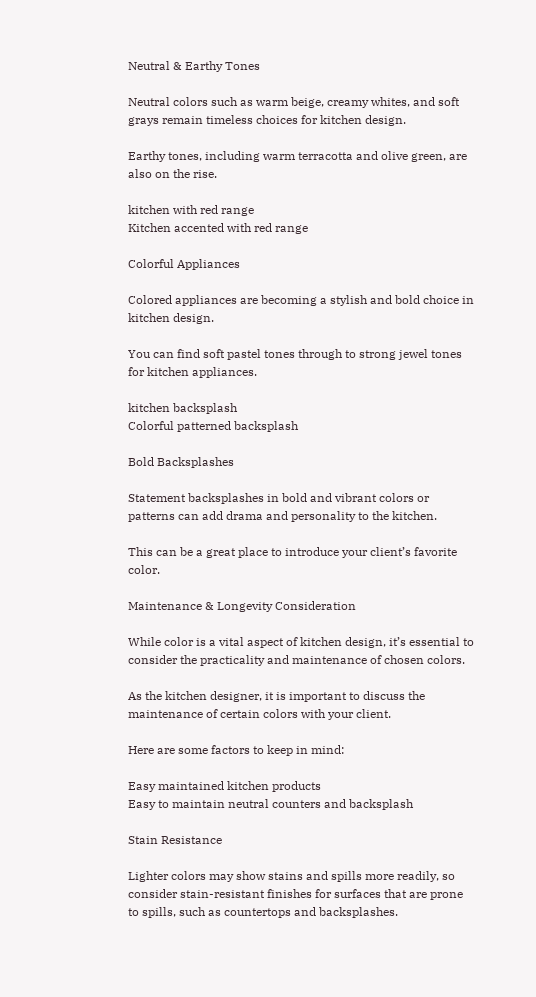Neutral & Earthy Tones

Neutral colors such as warm beige, creamy whites, and soft grays remain timeless choices for kitchen design.

Earthy tones, including warm terracotta and olive green, are also on the rise.

kitchen with red range
Kitchen accented with red range

Colorful Appliances

Colored appliances are becoming a stylish and bold choice in kitchen design.

You can find soft pastel tones through to strong jewel tones for kitchen appliances.

kitchen backsplash
Colorful patterned backsplash

Bold Backsplashes

Statement backsplashes in bold and vibrant colors or patterns can add drama and personality to the kitchen.

This can be a great place to introduce your client’s favorite color.

Maintenance & Longevity Consideration

While color is a vital aspect of kitchen design, it’s essential to consider the practicality and maintenance of chosen colors.

As the kitchen designer, it is important to discuss the maintenance of certain colors with your client.

Here are some factors to keep in mind:

Easy maintained kitchen products
Easy to maintain neutral counters and backsplash

Stain Resistance

Lighter colors may show stains and spills more readily, so consider stain-resistant finishes for surfaces that are prone to spills, such as countertops and backsplashes.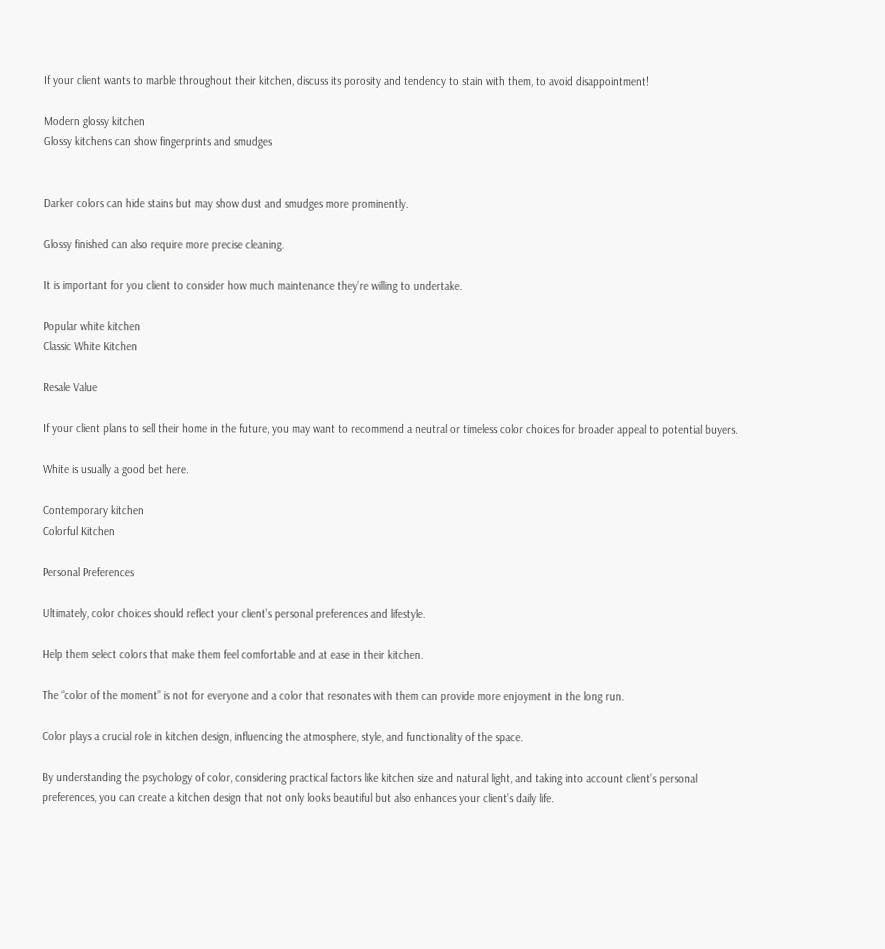If your client wants to marble throughout their kitchen, discuss its porosity and tendency to stain with them, to avoid disappointment!

Modern glossy kitchen
Glossy kitchens can show fingerprints and smudges


Darker colors can hide stains but may show dust and smudges more prominently.

Glossy finished can also require more precise cleaning.

It is important for you client to consider how much maintenance they’re willing to undertake.

Popular white kitchen
Classic White Kitchen

Resale Value

If your client plans to sell their home in the future, you may want to recommend a neutral or timeless color choices for broader appeal to potential buyers.

White is usually a good bet here.

Contemporary kitchen
Colorful Kitchen

Personal Preferences

Ultimately, color choices should reflect your client’s personal preferences and lifestyle.

Help them select colors that make them feel comfortable and at ease in their kitchen.

The “color of the moment” is not for everyone and a color that resonates with them can provide more enjoyment in the long run.

Color plays a crucial role in kitchen design, influencing the atmosphere, style, and functionality of the space.

By understanding the psychology of color, considering practical factors like kitchen size and natural light, and taking into account client’s personal preferences, you can create a kitchen design that not only looks beautiful but also enhances your client’s daily life.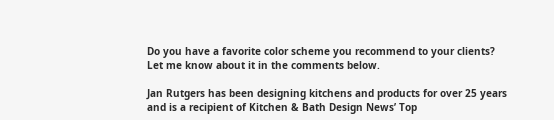Do you have a favorite color scheme you recommend to your clients? Let me know about it in the comments below.

Jan Rutgers has been designing kitchens and products for over 25 years and is a recipient of Kitchen & Bath Design News’ Top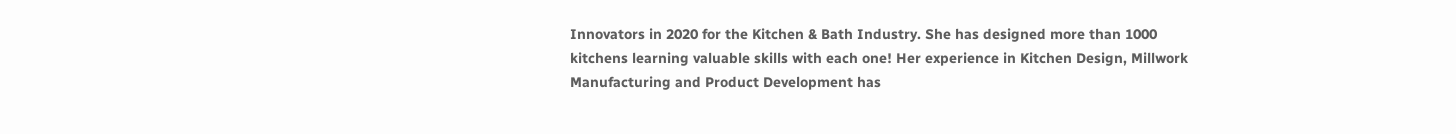Innovators in 2020 for the Kitchen & Bath Industry. She has designed more than 1000 kitchens learning valuable skills with each one! Her experience in Kitchen Design, Millwork Manufacturing and Product Development has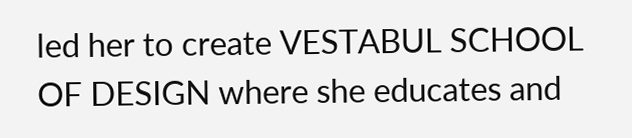led her to create VESTABUL SCHOOL OF DESIGN where she educates and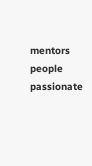mentors people passionate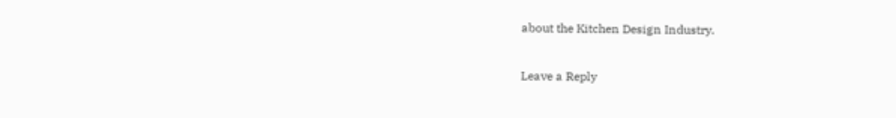about the Kitchen Design Industry.

Leave a Reply